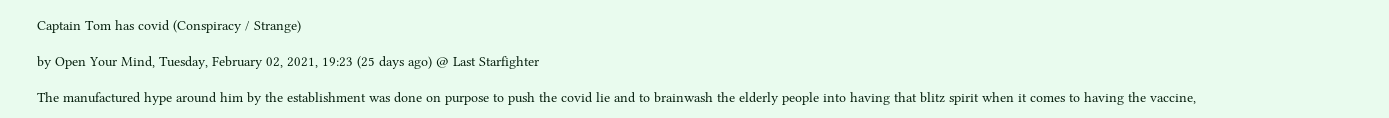Captain Tom has covid (Conspiracy / Strange)

by Open Your Mind, Tuesday, February 02, 2021, 19:23 (25 days ago) @ Last Starfighter

The manufactured hype around him by the establishment was done on purpose to push the covid lie and to brainwash the elderly people into having that blitz spirit when it comes to having the vaccine,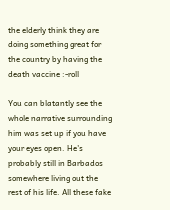the elderly think they are doing something great for the country by having the death vaccine :-roll

You can blatantly see the whole narrative surrounding him was set up if you have your eyes open. He's probably still in Barbados somewhere living out the rest of his life. All these fake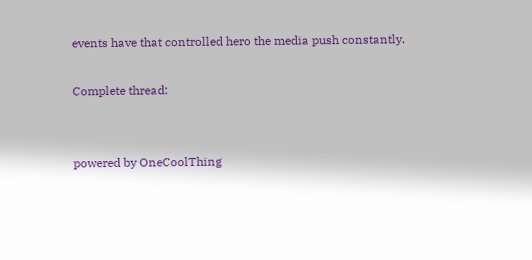events have that controlled hero the media push constantly.

Complete thread:


powered by OneCoolThing